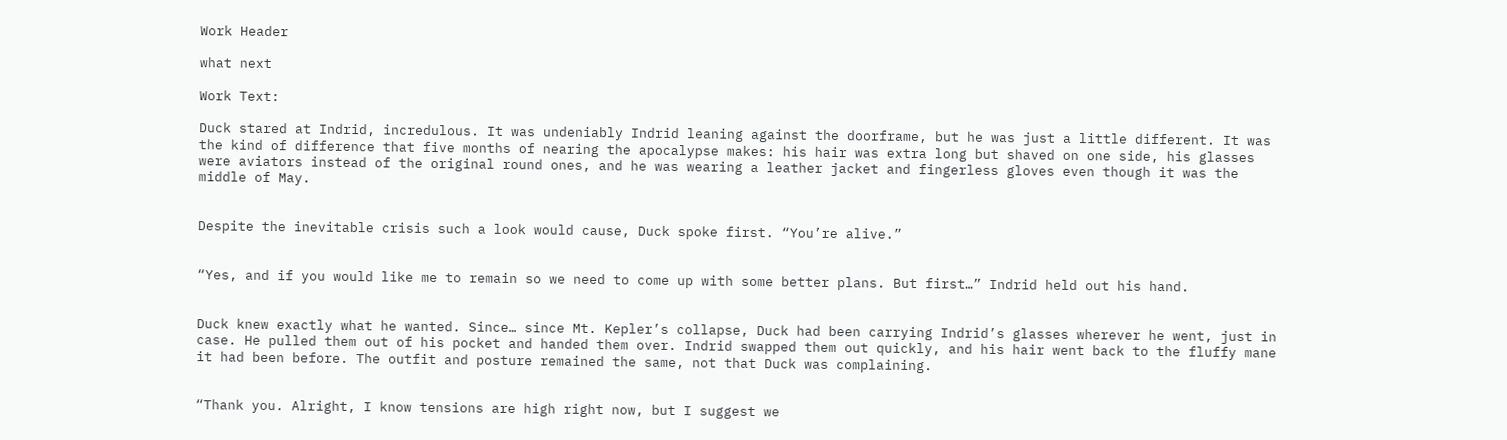Work Header

what next

Work Text:

Duck stared at Indrid, incredulous. It was undeniably Indrid leaning against the doorframe, but he was just a little different. It was the kind of difference that five months of nearing the apocalypse makes: his hair was extra long but shaved on one side, his glasses were aviators instead of the original round ones, and he was wearing a leather jacket and fingerless gloves even though it was the middle of May.


Despite the inevitable crisis such a look would cause, Duck spoke first. “You’re alive.”


“Yes, and if you would like me to remain so we need to come up with some better plans. But first…” Indrid held out his hand.


Duck knew exactly what he wanted. Since… since Mt. Kepler’s collapse, Duck had been carrying Indrid’s glasses wherever he went, just in case. He pulled them out of his pocket and handed them over. Indrid swapped them out quickly, and his hair went back to the fluffy mane it had been before. The outfit and posture remained the same, not that Duck was complaining.


“Thank you. Alright, I know tensions are high right now, but I suggest we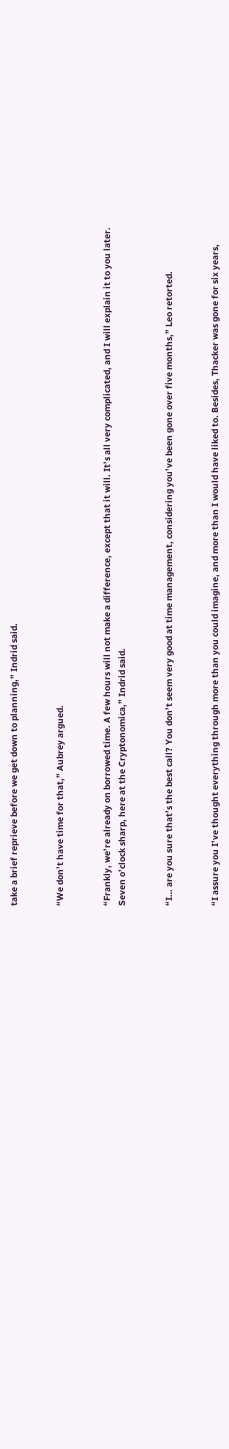take a brief reprieve before we get down to planning,” Indrid said.


“We don’t have time for that,” Aubrey argued.


“Frankly, we’re already on borrowed time. A few hours will not make a difference, except that it will. It’s all very complicated, and I will explain it to you later. Seven o’clock sharp, here at the Cryptonomica,” Indrid said.


“I… are you sure that’s the best call? You don’t seem very good at time management, considering you’ve been gone over five months,” Leo retorted.


“I assure you I’ve thought everything through more than you could imagine, and more than I would have liked to. Besides, Thacker was gone for six years,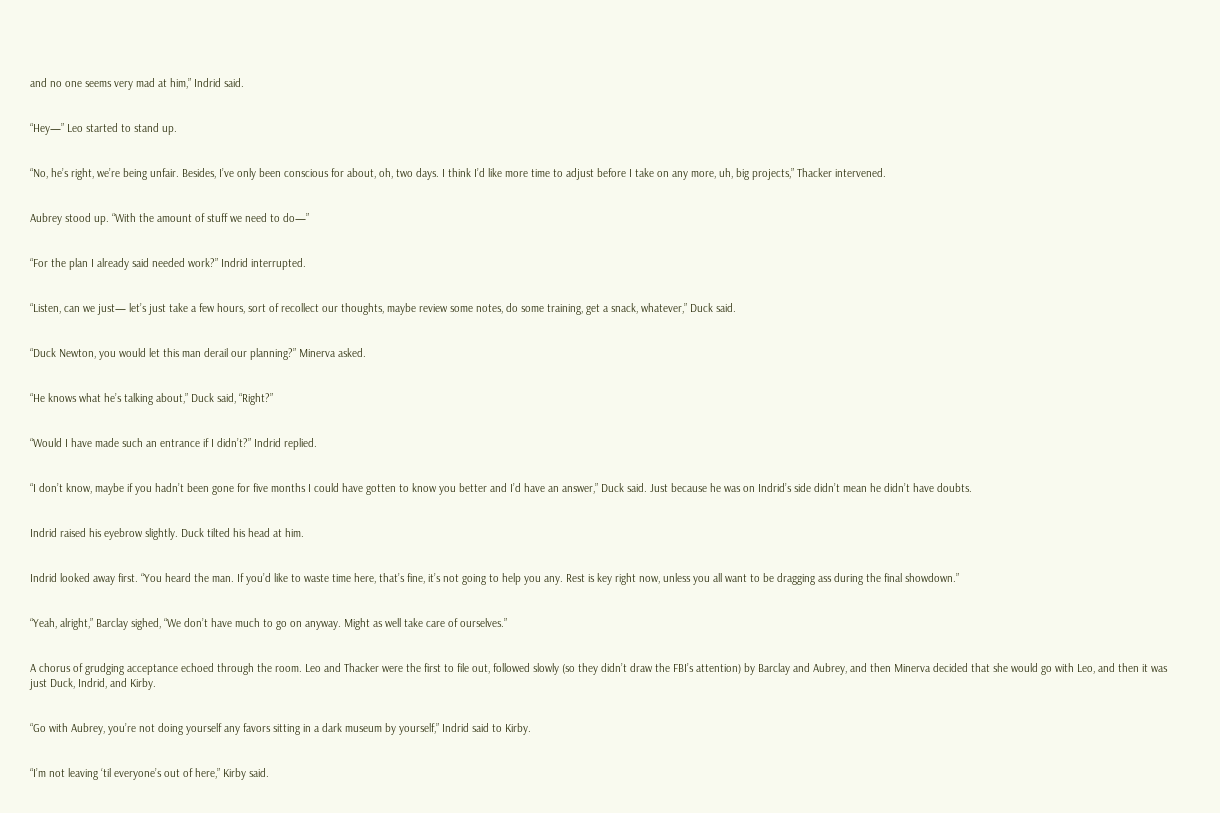and no one seems very mad at him,” Indrid said.


“Hey—” Leo started to stand up.


“No, he’s right, we’re being unfair. Besides, I’ve only been conscious for about, oh, two days. I think I’d like more time to adjust before I take on any more, uh, big projects,” Thacker intervened.


Aubrey stood up. “With the amount of stuff we need to do—”


“For the plan I already said needed work?” Indrid interrupted.


“Listen, can we just— let’s just take a few hours, sort of recollect our thoughts, maybe review some notes, do some training, get a snack, whatever,” Duck said.


“Duck Newton, you would let this man derail our planning?” Minerva asked.


“He knows what he’s talking about,” Duck said, “Right?”


“Would I have made such an entrance if I didn’t?” Indrid replied.


“I don’t know, maybe if you hadn’t been gone for five months I could have gotten to know you better and I’d have an answer,” Duck said. Just because he was on Indrid’s side didn’t mean he didn’t have doubts.


Indrid raised his eyebrow slightly. Duck tilted his head at him.


Indrid looked away first. “You heard the man. If you’d like to waste time here, that’s fine, it’s not going to help you any. Rest is key right now, unless you all want to be dragging ass during the final showdown.”


“Yeah, alright,” Barclay sighed, “We don’t have much to go on anyway. Might as well take care of ourselves.”


A chorus of grudging acceptance echoed through the room. Leo and Thacker were the first to file out, followed slowly (so they didn’t draw the FBI’s attention) by Barclay and Aubrey, and then Minerva decided that she would go with Leo, and then it was just Duck, Indrid, and Kirby.


“Go with Aubrey, you’re not doing yourself any favors sitting in a dark museum by yourself,” Indrid said to Kirby.


“I’m not leaving ‘til everyone’s out of here,” Kirby said.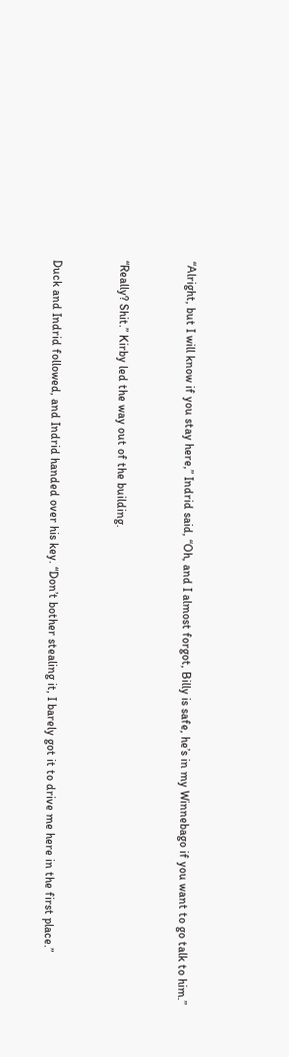“Alright, but I will know if you stay here,” Indrid said, “Oh, and I almost forgot, Billy is safe, he’s in my Winnebago if you want to go talk to him.”


“Really? Shit.” Kirby led the way out of the building.


Duck and Indrid followed, and Indrid handed over his key. “Don’t bother stealing it, I barely got it to drive me here in the first place.”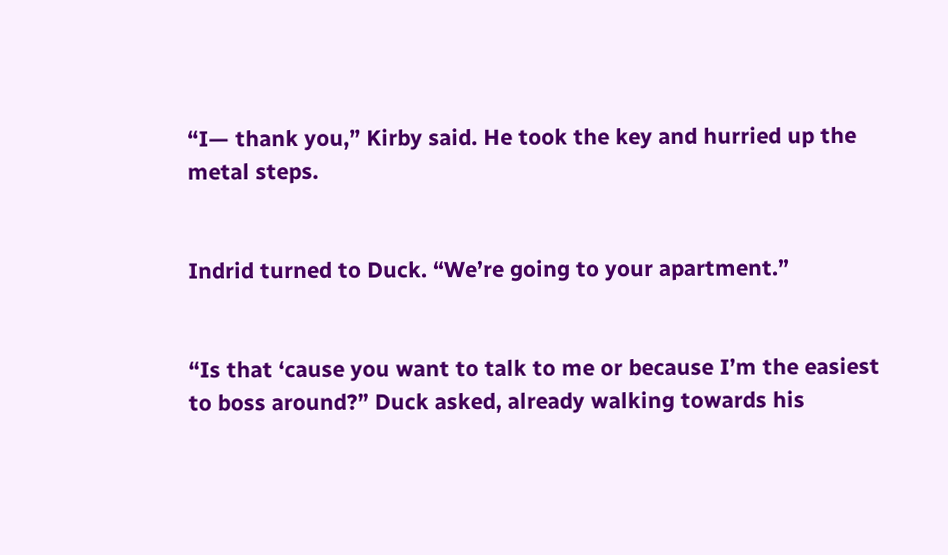“I— thank you,” Kirby said. He took the key and hurried up the metal steps.


Indrid turned to Duck. “We’re going to your apartment.”


“Is that ‘cause you want to talk to me or because I’m the easiest to boss around?” Duck asked, already walking towards his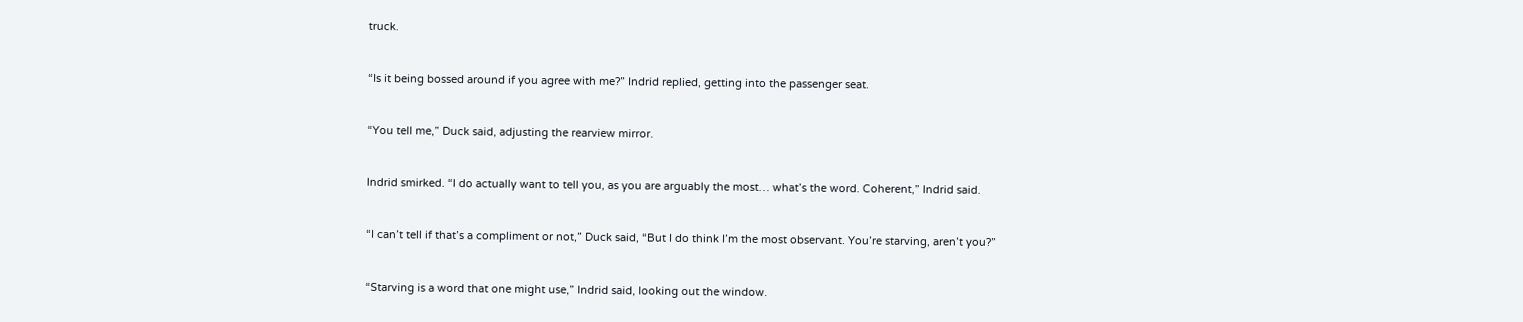truck.


“Is it being bossed around if you agree with me?” Indrid replied, getting into the passenger seat.


“You tell me,” Duck said, adjusting the rearview mirror.


Indrid smirked. “I do actually want to tell you, as you are arguably the most… what’s the word. Coherent,” Indrid said.


“I can’t tell if that’s a compliment or not,” Duck said, “But I do think I’m the most observant. You’re starving, aren’t you?”


“Starving is a word that one might use,” Indrid said, looking out the window.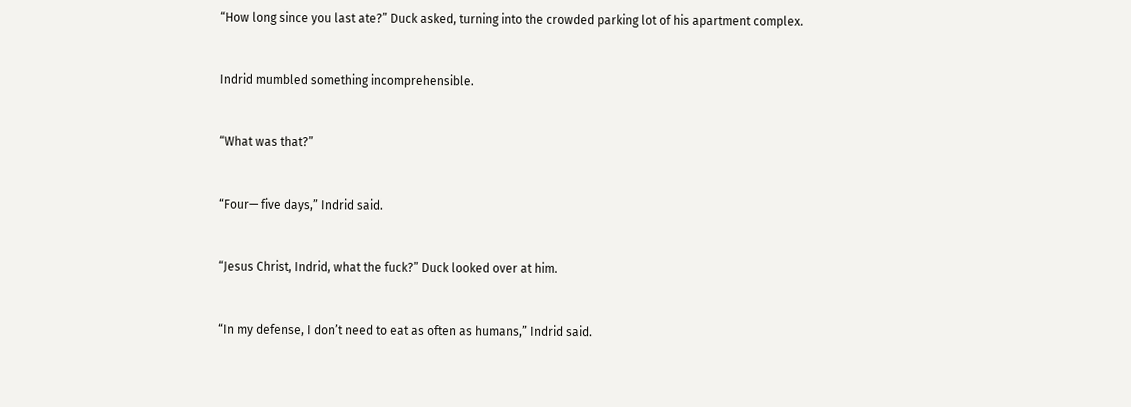“How long since you last ate?” Duck asked, turning into the crowded parking lot of his apartment complex.


Indrid mumbled something incomprehensible.


“What was that?”


“Four— five days,” Indrid said.


“Jesus Christ, Indrid, what the fuck?” Duck looked over at him.


“In my defense, I don’t need to eat as often as humans,” Indrid said.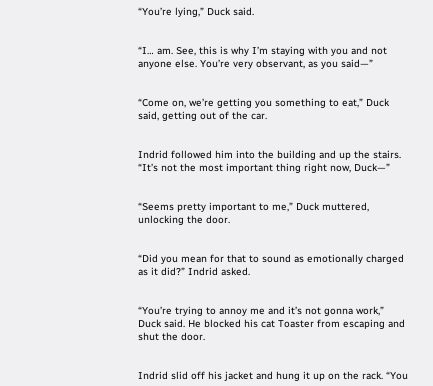“You’re lying,” Duck said.


“I… am. See, this is why I’m staying with you and not anyone else. You’re very observant, as you said—”


“Come on, we’re getting you something to eat,” Duck said, getting out of the car.


Indrid followed him into the building and up the stairs. “It’s not the most important thing right now, Duck—”


“Seems pretty important to me,” Duck muttered, unlocking the door.


“Did you mean for that to sound as emotionally charged as it did?” Indrid asked.


“You’re trying to annoy me and it’s not gonna work,” Duck said. He blocked his cat Toaster from escaping and shut the door.


Indrid slid off his jacket and hung it up on the rack. “You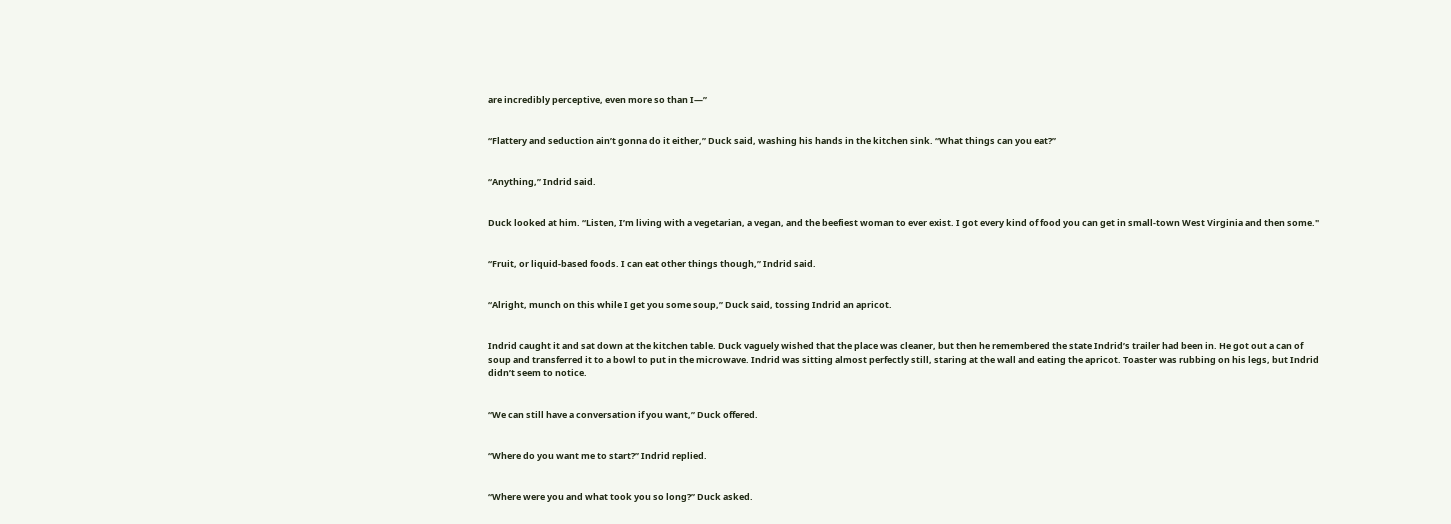are incredibly perceptive, even more so than I—”


“Flattery and seduction ain’t gonna do it either,” Duck said, washing his hands in the kitchen sink. “What things can you eat?”


“Anything,” Indrid said.


Duck looked at him. “Listen, I’m living with a vegetarian, a vegan, and the beefiest woman to ever exist. I got every kind of food you can get in small-town West Virginia and then some."


“Fruit, or liquid-based foods. I can eat other things though,” Indrid said.


“Alright, munch on this while I get you some soup,” Duck said, tossing Indrid an apricot.


Indrid caught it and sat down at the kitchen table. Duck vaguely wished that the place was cleaner, but then he remembered the state Indrid’s trailer had been in. He got out a can of soup and transferred it to a bowl to put in the microwave. Indrid was sitting almost perfectly still, staring at the wall and eating the apricot. Toaster was rubbing on his legs, but Indrid didn’t seem to notice.


“We can still have a conversation if you want,” Duck offered.


“Where do you want me to start?” Indrid replied.


“Where were you and what took you so long?” Duck asked.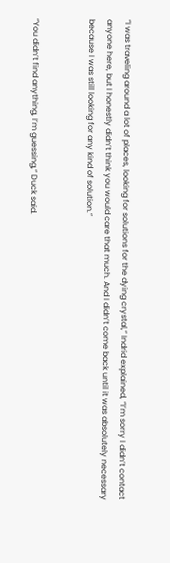“I was traveling around a lot of places, looking for solutions for the dying crystal,” Indrid explained, “I’m sorry I didn’t contact anyone here, but I honestly didn’t think you would care that much. And I didn’t come back until it was absolutely necessary because I was still looking for any kind of solution.”


“You didn’t find anything, I’m guessing,” Duck said.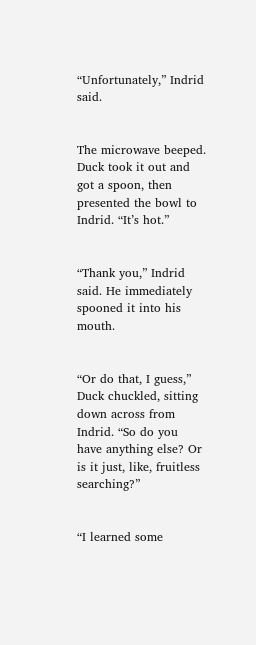“Unfortunately,” Indrid said.


The microwave beeped. Duck took it out and got a spoon, then presented the bowl to Indrid. “It’s hot.”


“Thank you,” Indrid said. He immediately spooned it into his mouth.


“Or do that, I guess,” Duck chuckled, sitting down across from Indrid. “So do you have anything else? Or is it just, like, fruitless searching?”


“I learned some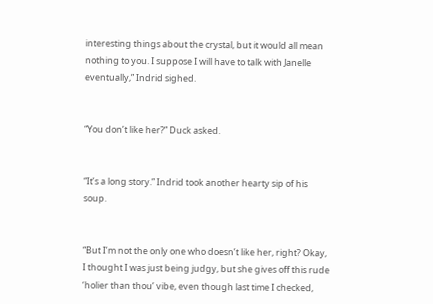interesting things about the crystal, but it would all mean nothing to you. I suppose I will have to talk with Janelle eventually,” Indrid sighed.


“You don’t like her?” Duck asked.


“It’s a long story.” Indrid took another hearty sip of his soup.


“But I’m not the only one who doesn’t like her, right? Okay, I thought I was just being judgy, but she gives off this rude ‘holier than thou’ vibe, even though last time I checked,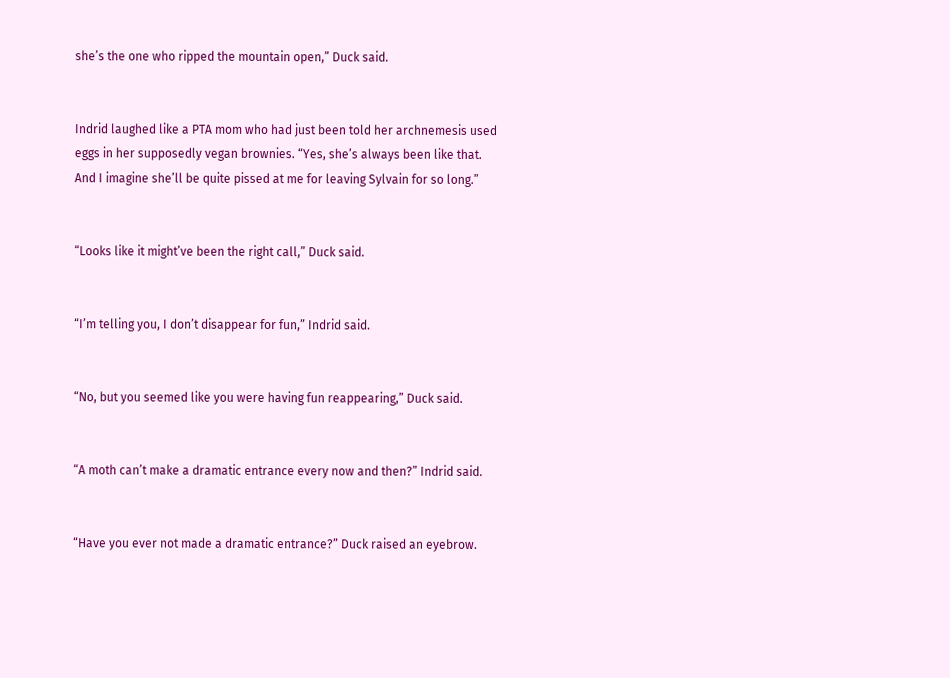she’s the one who ripped the mountain open,” Duck said.


Indrid laughed like a PTA mom who had just been told her archnemesis used eggs in her supposedly vegan brownies. “Yes, she’s always been like that. And I imagine she’ll be quite pissed at me for leaving Sylvain for so long.”


“Looks like it might’ve been the right call,” Duck said.


“I’m telling you, I don’t disappear for fun,” Indrid said.


“No, but you seemed like you were having fun reappearing,” Duck said.


“A moth can’t make a dramatic entrance every now and then?” Indrid said.


“Have you ever not made a dramatic entrance?” Duck raised an eyebrow.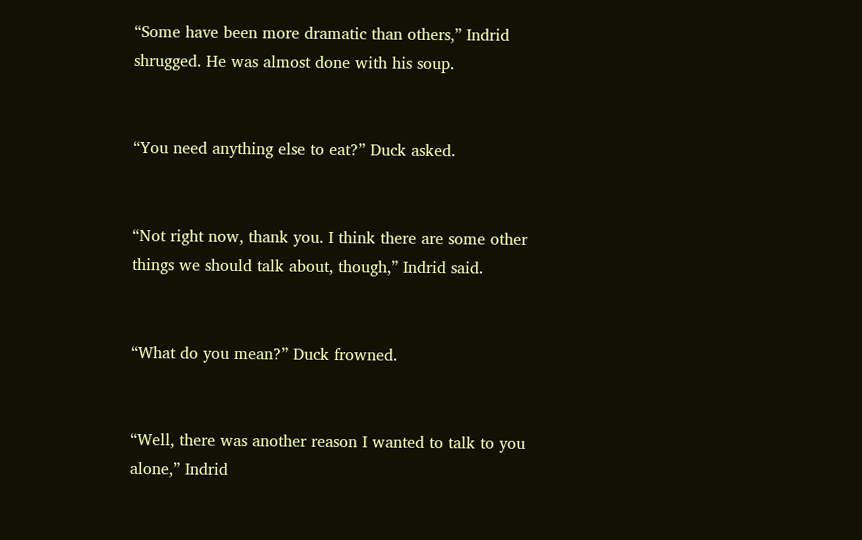“Some have been more dramatic than others,” Indrid shrugged. He was almost done with his soup.


“You need anything else to eat?” Duck asked.


“Not right now, thank you. I think there are some other things we should talk about, though,” Indrid said.


“What do you mean?” Duck frowned.


“Well, there was another reason I wanted to talk to you alone,” Indrid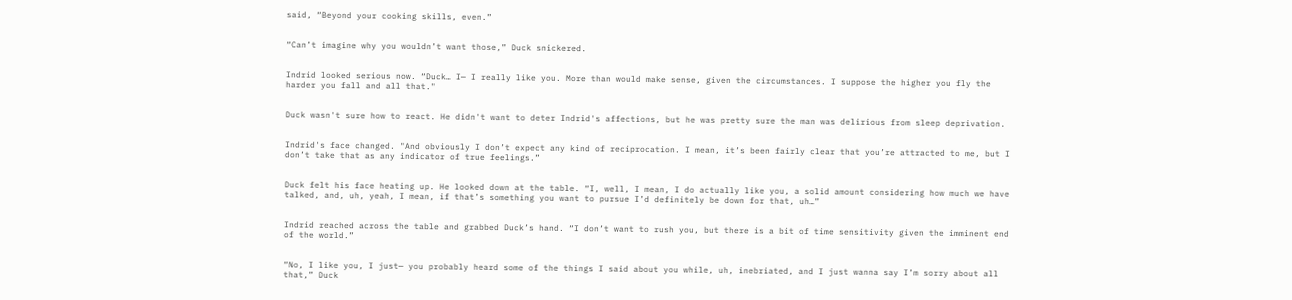said, “Beyond your cooking skills, even.”


“Can’t imagine why you wouldn’t want those,” Duck snickered.


Indrid looked serious now. “Duck… I— I really like you. More than would make sense, given the circumstances. I suppose the higher you fly the harder you fall and all that."


Duck wasn't sure how to react. He didn't want to deter Indrid's affections, but he was pretty sure the man was delirious from sleep deprivation.


Indrid's face changed. "And obviously I don’t expect any kind of reciprocation. I mean, it’s been fairly clear that you’re attracted to me, but I don’t take that as any indicator of true feelings.”


Duck felt his face heating up. He looked down at the table. “I, well, I mean, I do actually like you, a solid amount considering how much we have talked, and, uh, yeah, I mean, if that’s something you want to pursue I’d definitely be down for that, uh…”


Indrid reached across the table and grabbed Duck’s hand. “I don’t want to rush you, but there is a bit of time sensitivity given the imminent end of the world.”


“No, I like you, I just— you probably heard some of the things I said about you while, uh, inebriated, and I just wanna say I’m sorry about all that,” Duck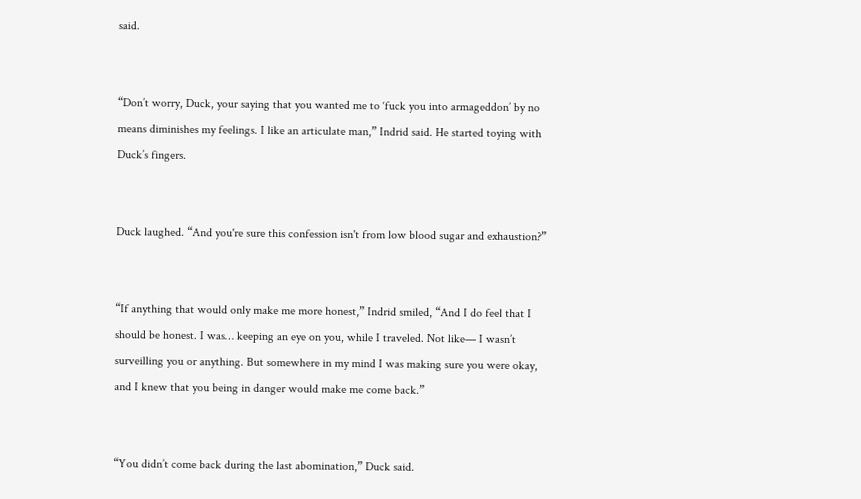said.


“Don’t worry, Duck, your saying that you wanted me to ‘fuck you into armageddon’ by no means diminishes my feelings. I like an articulate man,” Indrid said. He started toying with Duck’s fingers.


Duck laughed. “And you're sure this confession isn't from low blood sugar and exhaustion?”


“If anything that would only make me more honest,” Indrid smiled, “And I do feel that I should be honest. I was… keeping an eye on you, while I traveled. Not like— I wasn’t surveilling you or anything. But somewhere in my mind I was making sure you were okay, and I knew that you being in danger would make me come back.”


“You didn’t come back during the last abomination,” Duck said.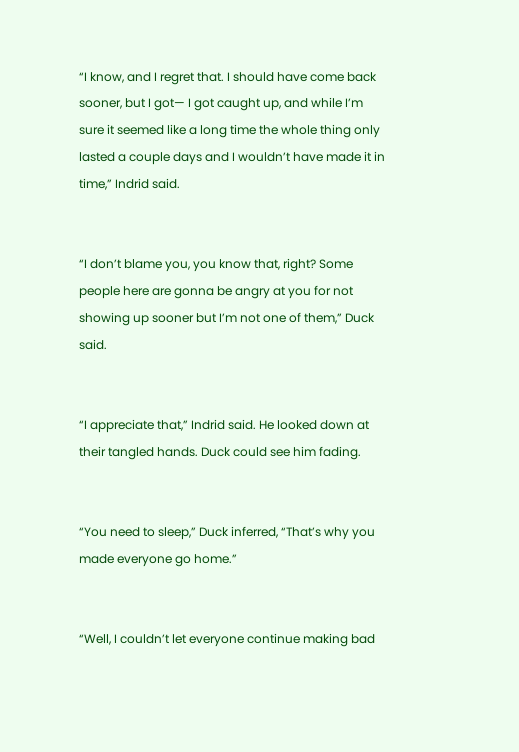“I know, and I regret that. I should have come back sooner, but I got— I got caught up, and while I’m sure it seemed like a long time the whole thing only lasted a couple days and I wouldn’t have made it in time,” Indrid said.


“I don’t blame you, you know that, right? Some people here are gonna be angry at you for not showing up sooner but I’m not one of them,” Duck said.


“I appreciate that,” Indrid said. He looked down at their tangled hands. Duck could see him fading.


“You need to sleep,” Duck inferred, “That’s why you made everyone go home.”


“Well, I couldn’t let everyone continue making bad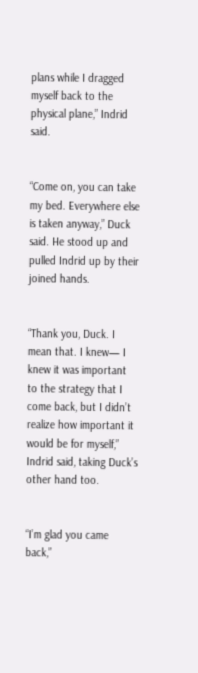plans while I dragged myself back to the physical plane,” Indrid said.


“Come on, you can take my bed. Everywhere else is taken anyway,” Duck said. He stood up and pulled Indrid up by their joined hands.


“Thank you, Duck. I mean that. I knew— I knew it was important to the strategy that I come back, but I didn’t realize how important it would be for myself,” Indrid said, taking Duck’s other hand too.


“I’m glad you came back,”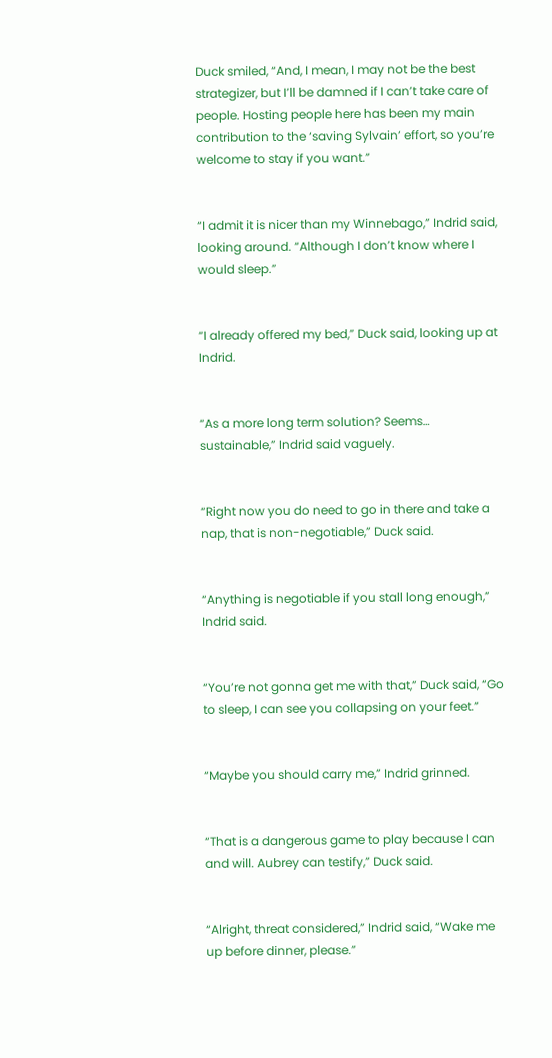Duck smiled, “And, I mean, I may not be the best strategizer, but I’ll be damned if I can’t take care of people. Hosting people here has been my main contribution to the ‘saving Sylvain’ effort, so you’re welcome to stay if you want.”


“I admit it is nicer than my Winnebago,” Indrid said, looking around. “Although I don’t know where I would sleep.”


“I already offered my bed,” Duck said, looking up at Indrid.


“As a more long term solution? Seems… sustainable,” Indrid said vaguely.


“Right now you do need to go in there and take a nap, that is non-negotiable,” Duck said.


“Anything is negotiable if you stall long enough,” Indrid said.


“You’re not gonna get me with that,” Duck said, “Go to sleep, I can see you collapsing on your feet.”


“Maybe you should carry me,” Indrid grinned.


“That is a dangerous game to play because I can and will. Aubrey can testify,” Duck said.


“Alright, threat considered,” Indrid said, “Wake me up before dinner, please.”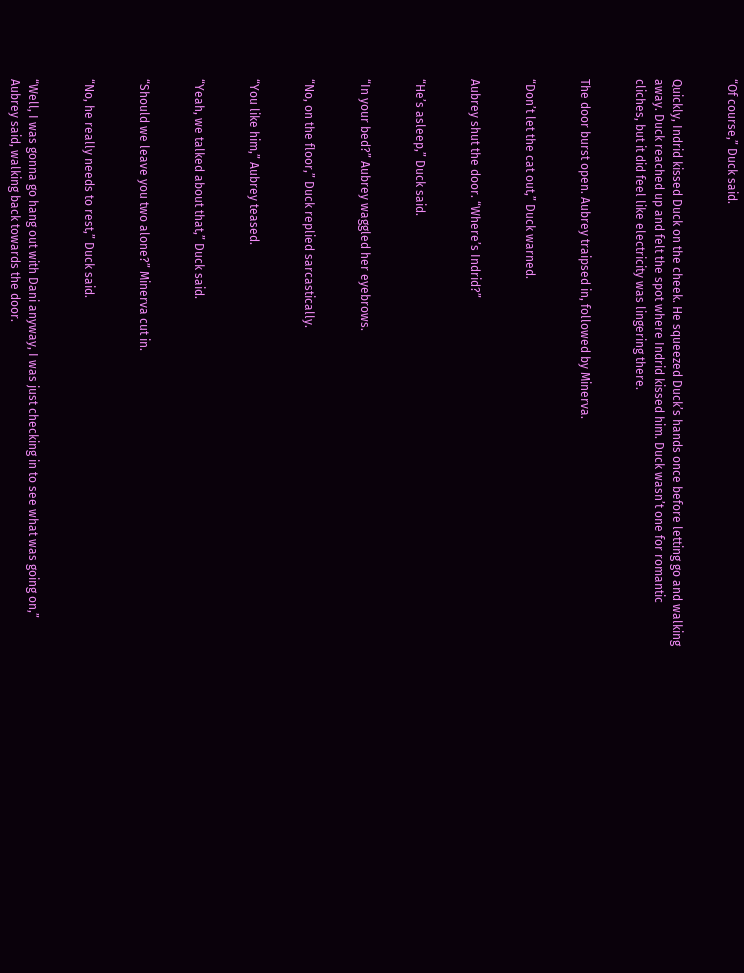“Of course,” Duck said.


Quickly, Indrid kissed Duck on the cheek. He squeezed Duck’s hands once before letting go and walking away. Duck reached up and felt the spot where Indrid kissed him. Duck wasn’t one for romantic cliches, but it did feel like electricity was lingering there.


The door burst open. Aubrey traipsed in, followed by Minerva.


“Don’t let the cat out,” Duck warned.


Aubrey shut the door. “Where’s Indrid?”


“He’s asleep,” Duck said.


“In your bed?” Aubrey waggled her eyebrows.


“No, on the floor,” Duck replied sarcastically.


“You like him,” Aubrey teased.


“Yeah, we talked about that,” Duck said.


“Should we leave you two alone?” Minerva cut in.


“No, he really needs to rest,” Duck said.


“Well, I was gonna go hang out with Dani anyway, I was just checking in to see what was going on,” Aubrey said, walking back towards the door.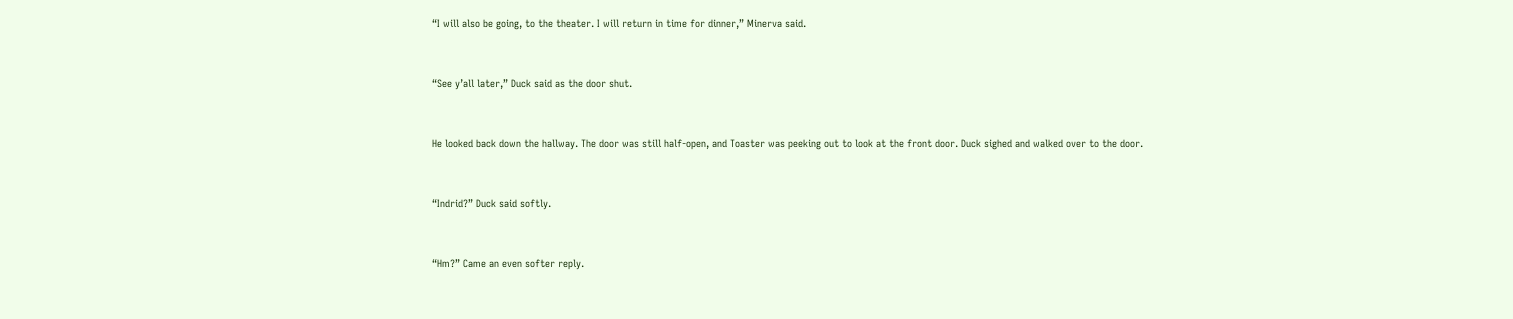“I will also be going, to the theater. I will return in time for dinner,” Minerva said.


“See y’all later,” Duck said as the door shut.


He looked back down the hallway. The door was still half-open, and Toaster was peeking out to look at the front door. Duck sighed and walked over to the door.


“Indrid?” Duck said softly.


“Hm?” Came an even softer reply.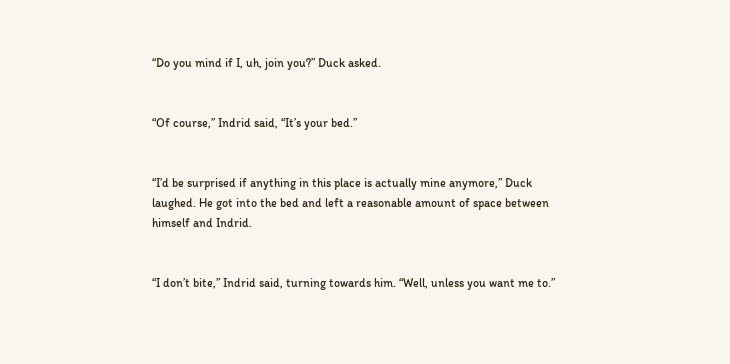“Do you mind if I, uh, join you?” Duck asked.


“Of course,” Indrid said, “It’s your bed.”


“I’d be surprised if anything in this place is actually mine anymore,” Duck laughed. He got into the bed and left a reasonable amount of space between himself and Indrid.


“I don’t bite,” Indrid said, turning towards him. “Well, unless you want me to.”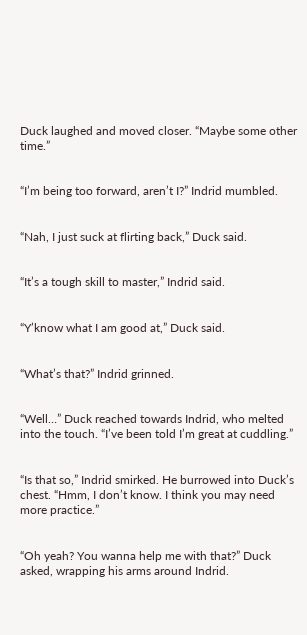Duck laughed and moved closer. “Maybe some other time.”


“I’m being too forward, aren’t I?” Indrid mumbled.


“Nah, I just suck at flirting back,” Duck said.


“It’s a tough skill to master,” Indrid said.


“Y’know what I am good at,” Duck said.


“What’s that?” Indrid grinned.


“Well…” Duck reached towards Indrid, who melted into the touch. “I’ve been told I’m great at cuddling.”


“Is that so,” Indrid smirked. He burrowed into Duck’s chest. “Hmm, I don’t know. I think you may need more practice.”


“Oh yeah? You wanna help me with that?” Duck asked, wrapping his arms around Indrid.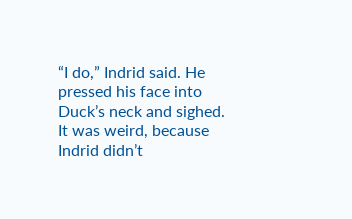“I do,” Indrid said. He pressed his face into Duck’s neck and sighed. It was weird, because Indrid didn’t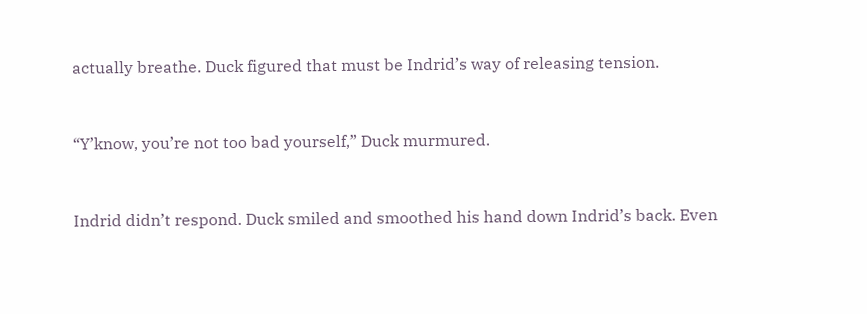actually breathe. Duck figured that must be Indrid’s way of releasing tension.


“Y’know, you’re not too bad yourself,” Duck murmured.


Indrid didn’t respond. Duck smiled and smoothed his hand down Indrid’s back. Even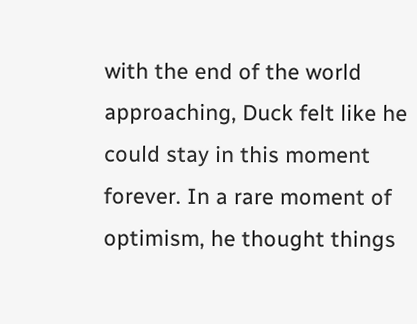with the end of the world approaching, Duck felt like he could stay in this moment forever. In a rare moment of optimism, he thought things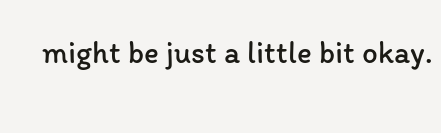might be just a little bit okay.